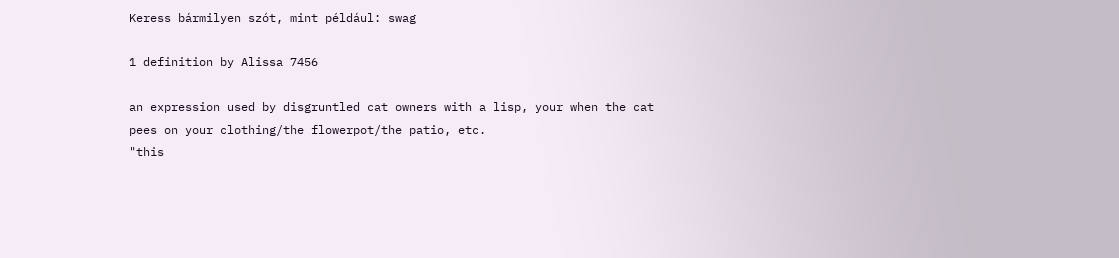Keress bármilyen szót, mint például: swag

1 definition by Alissa 7456

an expression used by disgruntled cat owners with a lisp, your when the cat pees on your clothing/the flowerpot/the patio, etc.
"this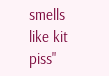smells like kit piss"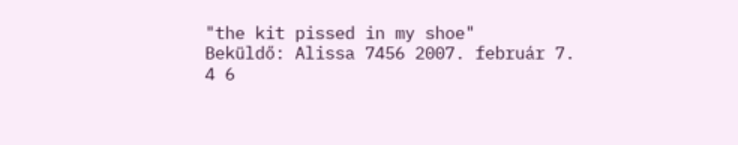"the kit pissed in my shoe"
Beküldő: Alissa 7456 2007. február 7.
4 6